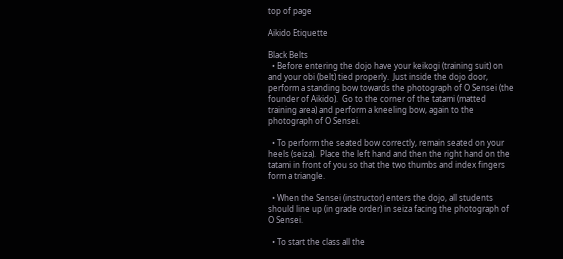top of page

Aikido Etiquette

Black Belts
  • Before entering the dojo have your keikogi (training suit) on and your obi (belt) tied properly.  Just inside the dojo door, perform a standing bow towards the photograph of O Sensei (the founder of Aikido).  Go to the corner of the tatami (matted training area) and perform a kneeling bow, again to the photograph of O Sensei.

  • To perform the seated bow correctly, remain seated on your heels (seiza).  Place the left hand and then the right hand on the tatami in front of you so that the two thumbs and index fingers form a triangle.

  • When the Sensei (instructor) enters the dojo, all students should line up (in grade order) in seiza facing the photograph of O Sensei.

  • To start the class all the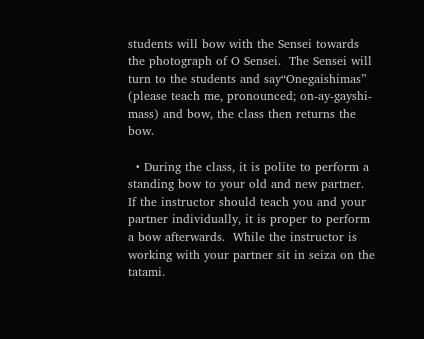students will bow with the Sensei towards the photograph of O Sensei.  The Sensei will turn to the students and say“Onegaishimas” (please teach me, pronounced; on-ay-gayshi-mass) and bow, the class then returns the bow.

  • During the class, it is polite to perform a standing bow to your old and new partner.  If the instructor should teach you and your partner individually, it is proper to perform a bow afterwards.  While the instructor is working with your partner sit in seiza on the tatami.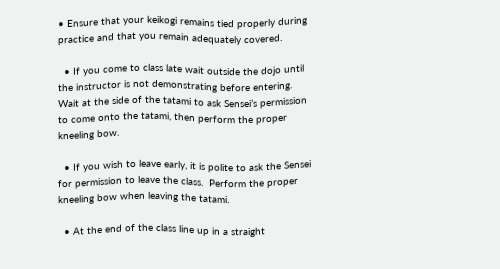• Ensure that your keikogi remains tied properly during practice and that you remain adequately covered.

  • If you come to class late wait outside the dojo until the instructor is not demonstrating before entering.  Wait at the side of the tatami to ask Sensei’s permission to come onto the tatami, then perform the proper kneeling bow.

  • If you wish to leave early, it is polite to ask the Sensei for permission to leave the class.  Perform the proper kneeling bow when leaving the tatami.

  • At the end of the class line up in a straight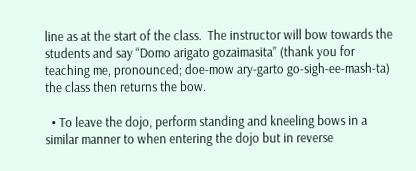line as at the start of the class.  The instructor will bow towards the students and say “Domo arigato gozaimasita” (thank you for teaching me, pronounced; doe-mow ary-garto go-sigh-ee-mash-ta) the class then returns the bow.

  • To leave the dojo, perform standing and kneeling bows in a similar manner to when entering the dojo but in reverse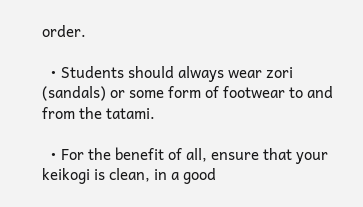order.

  • Students should always wear zori (sandals) or some form of footwear to and from the tatami.

  • For the benefit of all, ensure that your keikogi is clean, in a good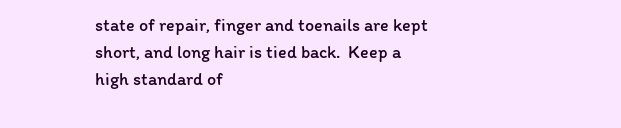state of repair, finger and toenails are kept short, and long hair is tied back.  Keep a high standard of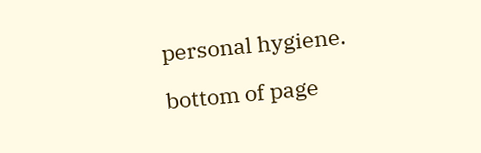personal hygiene.

bottom of page